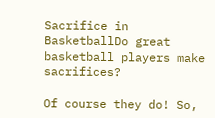Sacrifice in BasketballDo great basketball players make sacrifices?

Of course they do! So,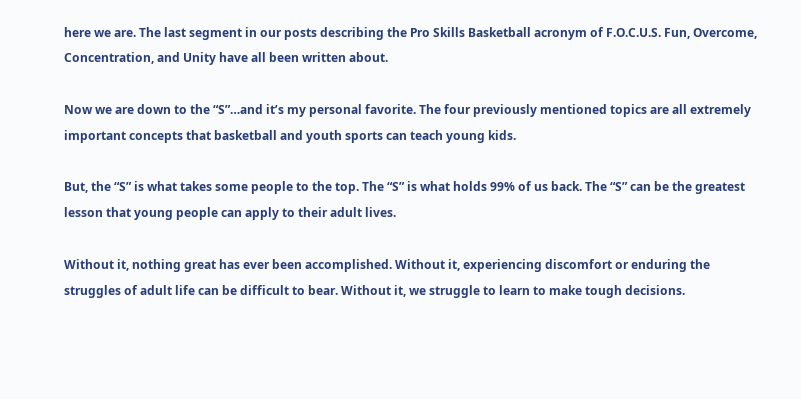here we are. The last segment in our posts describing the Pro Skills Basketball acronym of F.O.C.U.S. Fun, Overcome, Concentration, and Unity have all been written about.

Now we are down to the “S”…and it’s my personal favorite. The four previously mentioned topics are all extremely important concepts that basketball and youth sports can teach young kids.

But, the “S” is what takes some people to the top. The “S” is what holds 99% of us back. The “S” can be the greatest lesson that young people can apply to their adult lives.

Without it, nothing great has ever been accomplished. Without it, experiencing discomfort or enduring the struggles of adult life can be difficult to bear. Without it, we struggle to learn to make tough decisions.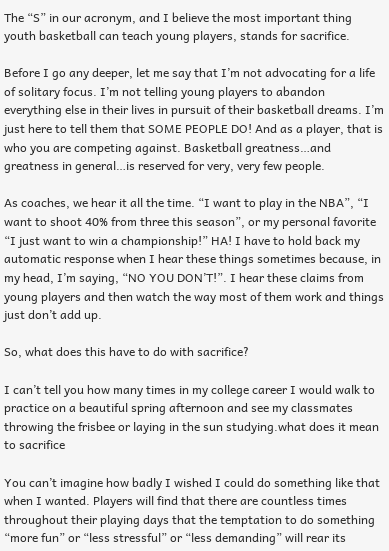The “S” in our acronym, and I believe the most important thing youth basketball can teach young players, stands for sacrifice.

Before I go any deeper, let me say that I’m not advocating for a life of solitary focus. I’m not telling young players to abandon everything else in their lives in pursuit of their basketball dreams. I’m just here to tell them that SOME PEOPLE DO! And as a player, that is who you are competing against. Basketball greatness…and greatness in general…is reserved for very, very few people.

As coaches, we hear it all the time. “I want to play in the NBA”, “I want to shoot 40% from three this season”, or my personal favorite “I just want to win a championship!” HA! I have to hold back my automatic response when I hear these things sometimes because, in my head, I’m saying, “NO YOU DON’T!”. I hear these claims from young players and then watch the way most of them work and things just don’t add up.

So, what does this have to do with sacrifice?

I can’t tell you how many times in my college career I would walk to practice on a beautiful spring afternoon and see my classmates throwing the frisbee or laying in the sun studying.what does it mean to sacrifice

You can’t imagine how badly I wished I could do something like that when I wanted. Players will find that there are countless times throughout their playing days that the temptation to do something “more fun” or “less stressful” or “less demanding” will rear its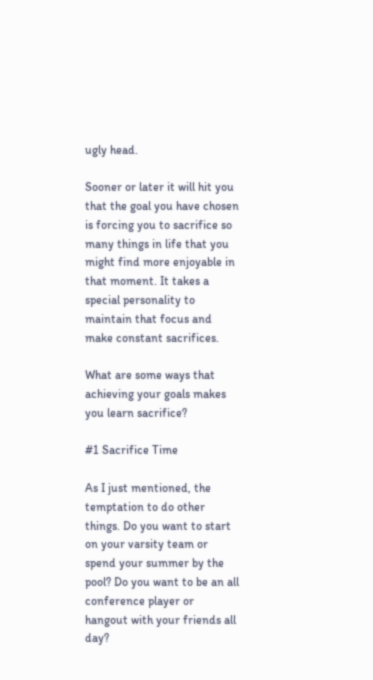ugly head.

Sooner or later it will hit you that the goal you have chosen is forcing you to sacrifice so many things in life that you might find more enjoyable in that moment. It takes a special personality to maintain that focus and make constant sacrifices.

What are some ways that achieving your goals makes you learn sacrifice?

#1 Sacrifice Time

As I just mentioned, the temptation to do other things. Do you want to start on your varsity team or spend your summer by the pool? Do you want to be an all conference player or hangout with your friends all day?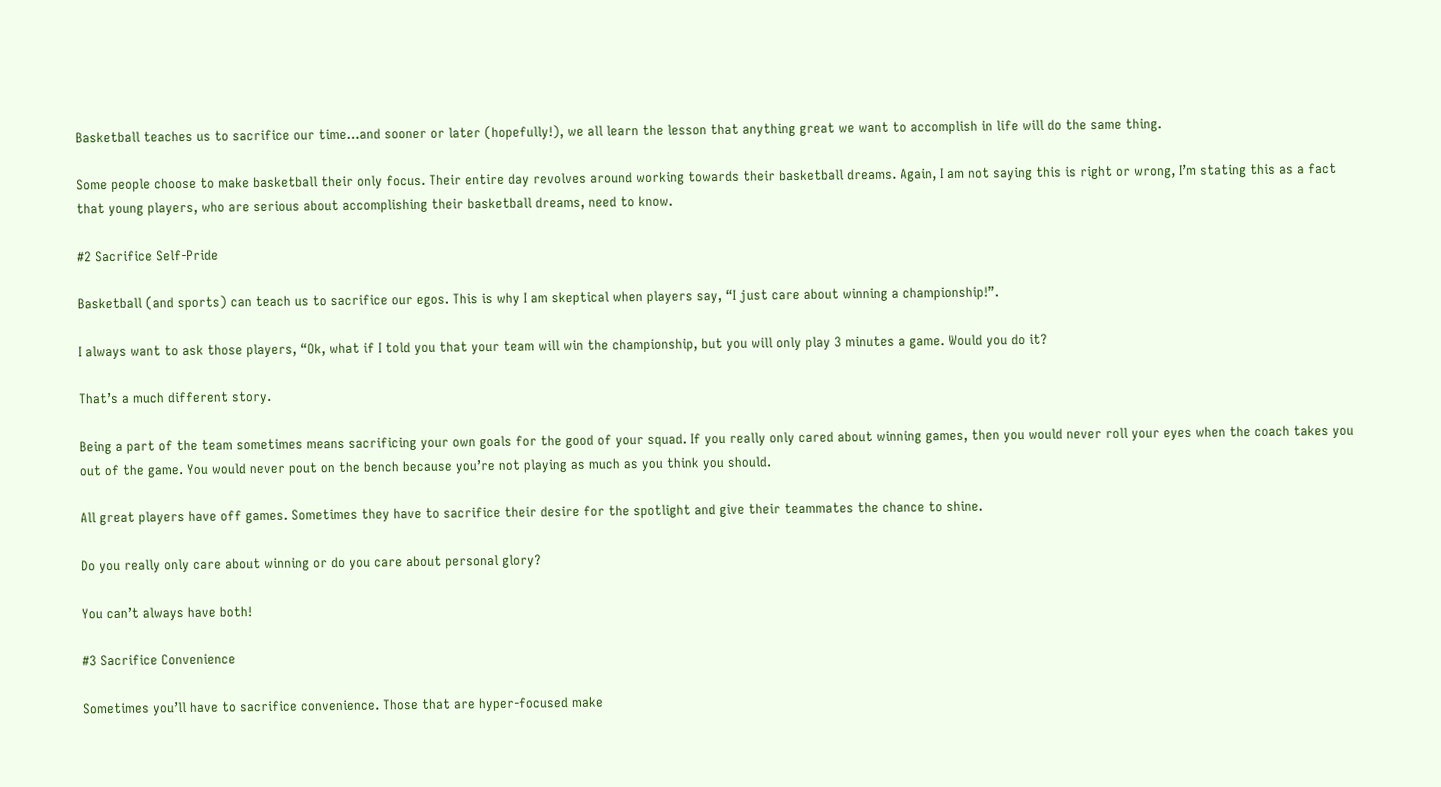Basketball teaches us to sacrifice our time…and sooner or later (hopefully!), we all learn the lesson that anything great we want to accomplish in life will do the same thing.

Some people choose to make basketball their only focus. Their entire day revolves around working towards their basketball dreams. Again, I am not saying this is right or wrong, I’m stating this as a fact that young players, who are serious about accomplishing their basketball dreams, need to know.

#2 Sacrifice Self-Pride

Basketball (and sports) can teach us to sacrifice our egos. This is why I am skeptical when players say, “I just care about winning a championship!”.

I always want to ask those players, “Ok, what if I told you that your team will win the championship, but you will only play 3 minutes a game. Would you do it?

That’s a much different story.

Being a part of the team sometimes means sacrificing your own goals for the good of your squad. If you really only cared about winning games, then you would never roll your eyes when the coach takes you out of the game. You would never pout on the bench because you’re not playing as much as you think you should.

All great players have off games. Sometimes they have to sacrifice their desire for the spotlight and give their teammates the chance to shine.

Do you really only care about winning or do you care about personal glory?

You can’t always have both!

#3 Sacrifice Convenience

Sometimes you’ll have to sacrifice convenience. Those that are hyper-focused make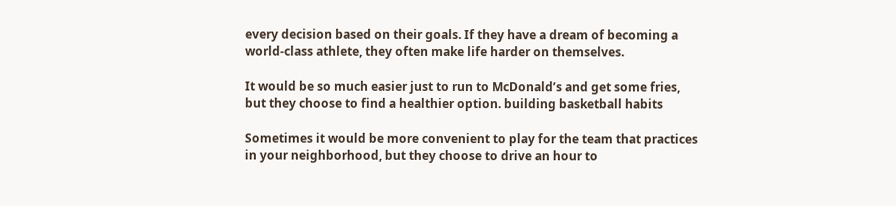every decision based on their goals. If they have a dream of becoming a world-class athlete, they often make life harder on themselves.

It would be so much easier just to run to McDonald’s and get some fries, but they choose to find a healthier option. building basketball habits

Sometimes it would be more convenient to play for the team that practices in your neighborhood, but they choose to drive an hour to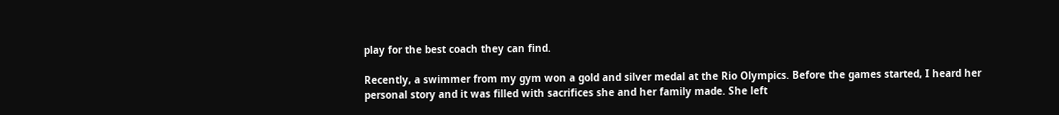play for the best coach they can find.

Recently, a swimmer from my gym won a gold and silver medal at the Rio Olympics. Before the games started, I heard her personal story and it was filled with sacrifices she and her family made. She left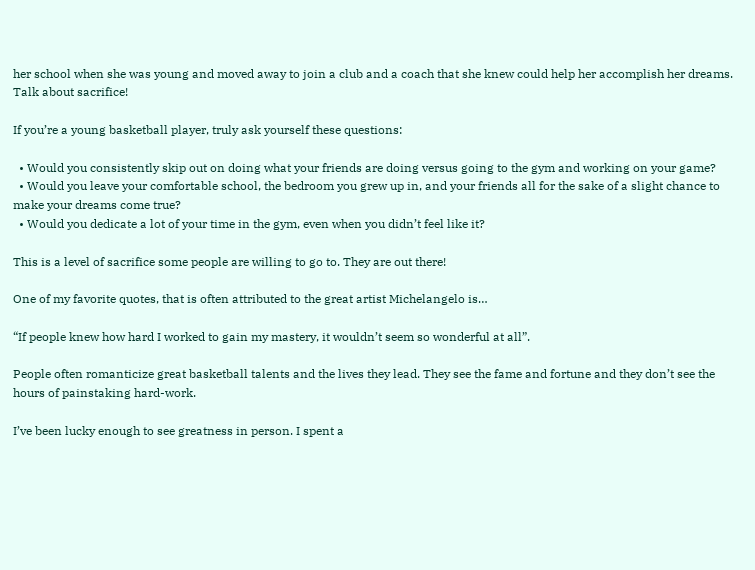her school when she was young and moved away to join a club and a coach that she knew could help her accomplish her dreams. Talk about sacrifice!

If you’re a young basketball player, truly ask yourself these questions:

  • Would you consistently skip out on doing what your friends are doing versus going to the gym and working on your game?
  • Would you leave your comfortable school, the bedroom you grew up in, and your friends all for the sake of a slight chance to make your dreams come true?
  • Would you dedicate a lot of your time in the gym, even when you didn’t feel like it?

This is a level of sacrifice some people are willing to go to. They are out there!

One of my favorite quotes, that is often attributed to the great artist Michelangelo is…

“If people knew how hard I worked to gain my mastery, it wouldn’t seem so wonderful at all”.

People often romanticize great basketball talents and the lives they lead. They see the fame and fortune and they don’t see the hours of painstaking hard-work.

I’ve been lucky enough to see greatness in person. I spent a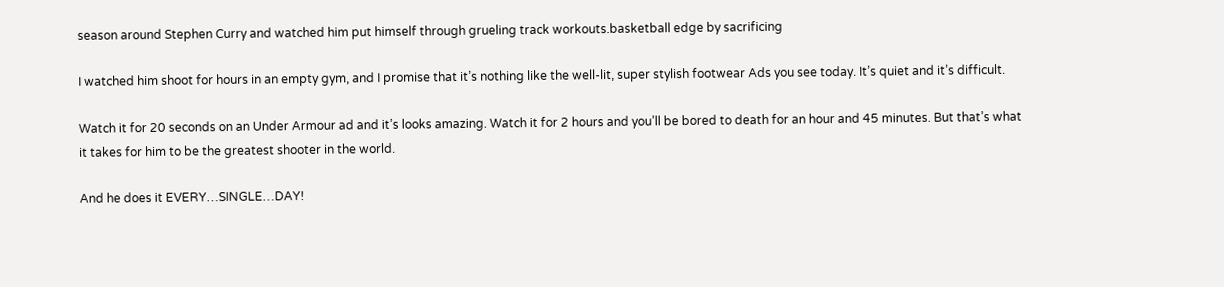season around Stephen Curry and watched him put himself through grueling track workouts.basketball edge by sacrificing

I watched him shoot for hours in an empty gym, and I promise that it’s nothing like the well-lit, super stylish footwear Ads you see today. It’s quiet and it’s difficult.

Watch it for 20 seconds on an Under Armour ad and it’s looks amazing. Watch it for 2 hours and you’ll be bored to death for an hour and 45 minutes. But that’s what it takes for him to be the greatest shooter in the world.

And he does it EVERY…SINGLE…DAY!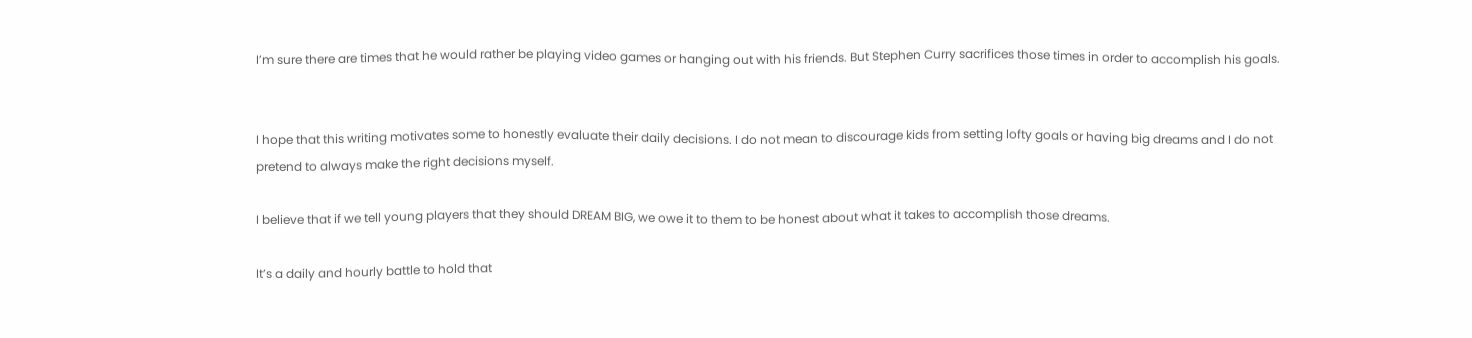I’m sure there are times that he would rather be playing video games or hanging out with his friends. But Stephen Curry sacrifices those times in order to accomplish his goals.


I hope that this writing motivates some to honestly evaluate their daily decisions. I do not mean to discourage kids from setting lofty goals or having big dreams and I do not pretend to always make the right decisions myself.

I believe that if we tell young players that they should DREAM BIG, we owe it to them to be honest about what it takes to accomplish those dreams.

It’s a daily and hourly battle to hold that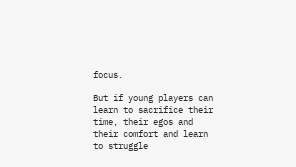focus.

But if young players can learn to sacrifice their time, their egos and their comfort and learn to struggle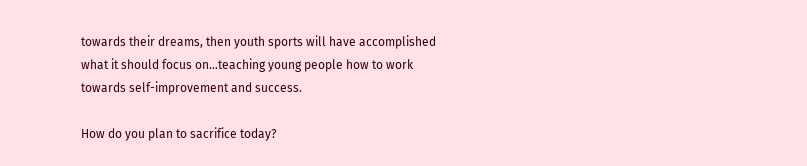towards their dreams, then youth sports will have accomplished what it should focus on…teaching young people how to work towards self-improvement and success.

How do you plan to sacrifice today?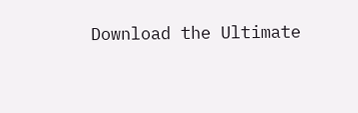Download the Ultimate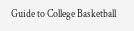Guide to College Basketball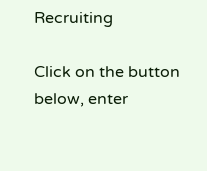Recruiting

Click on the button below, enter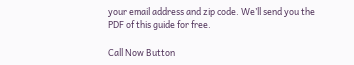your email address and zip code. We’ll send you the PDF of this guide for free.

Call Now Button